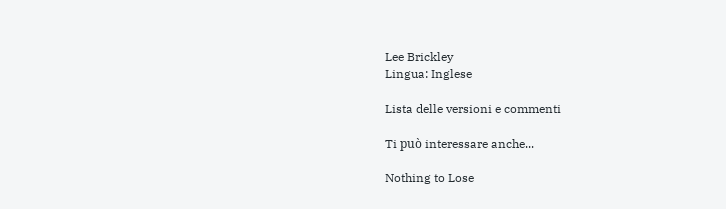Lee Brickley
Lingua: Inglese

Lista delle versioni e commenti

Ti può interessare anche...

Nothing to Lose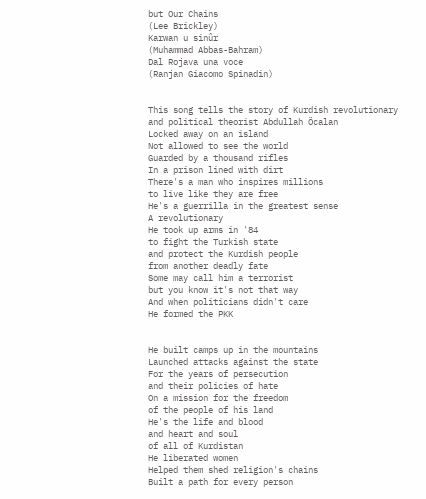but Our Chains
(Lee Brickley)
Karwan u sinûr
(Muhammad Abbas-Bahram)
Dal Rojava una voce
(Ranjan Giacomo Spinadin)


This song tells the story of Kurdish revolutionary and political theorist Abdullah Öcalan
Locked away on an island
Not allowed to see the world
Guarded by a thousand rifles
In a prison lined with dirt
There's a man who inspires millions
to live like they are free
He's a guerrilla in the greatest sense
A revolutionary
He took up arms in '84
to fight the Turkish state
and protect the Kurdish people
from another deadly fate
Some may call him a terrorist
but you know it's not that way
And when politicians didn't care
He formed the PKK


He built camps up in the mountains
Launched attacks against the state
For the years of persecution
and their policies of hate
On a mission for the freedom
of the people of his land
He's the life and blood
and heart and soul
of all of Kurdistan
He liberated women
Helped them shed religion's chains
Built a path for every person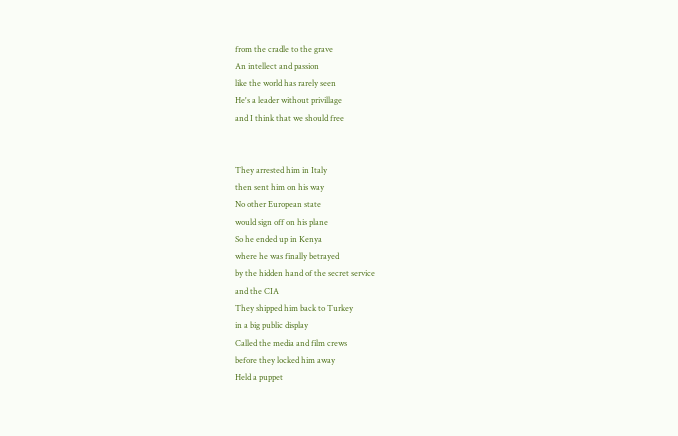from the cradle to the grave
An intellect and passion
like the world has rarely seen
He's a leader without privillage
and I think that we should free


They arrested him in Italy
then sent him on his way
No other European state
would sign off on his plane
So he ended up in Kenya
where he was finally betrayed
by the hidden hand of the secret service
and the CIA
They shipped him back to Turkey
in a big public display
Called the media and film crews
before they locked him away
Held a puppet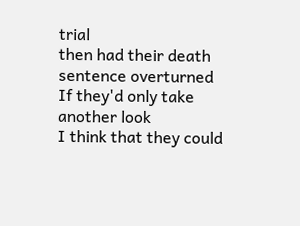trial
then had their death sentence overturned
If they'd only take another look
I think that they could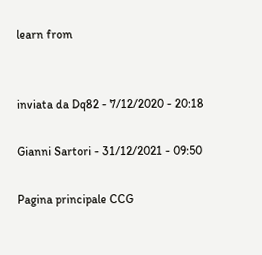learn from


inviata da Dq82 - 7/12/2020 - 20:18

Gianni Sartori - 31/12/2021 - 09:50

Pagina principale CCG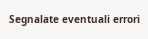Segnalate eventuali errori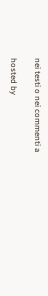nei testi o nei commenti a

hosted by